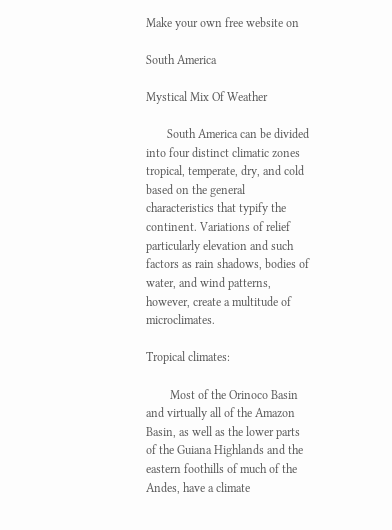Make your own free website on

South America

Mystical Mix Of Weather

       South America can be divided into four distinct climatic zones tropical, temperate, dry, and cold based on the general characteristics that typify the continent. Variations of relief particularly elevation and such factors as rain shadows, bodies of water, and wind patterns, however, create a multitude of microclimates.

Tropical climates:

        Most of the Orinoco Basin and virtually all of the Amazon Basin, as well as the lower parts of the Guiana Highlands and the eastern foothills of much of the Andes, have a climate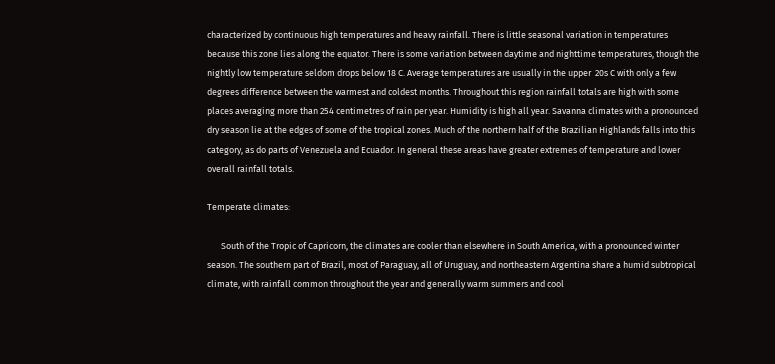characterized by continuous high temperatures and heavy rainfall. There is little seasonal variation in temperatures because this zone lies along the equator. There is some variation between daytime and nighttime temperatures, though the nightly low temperature seldom drops below 18 C. Average temperatures are usually in the upper  20s C with only a few degrees difference between the warmest and coldest months. Throughout this region rainfall totals are high with some places averaging more than 254 centimetres of rain per year. Humidity is high all year. Savanna climates with a pronounced dry season lie at the edges of some of the tropical zones. Much of the northern half of the Brazilian Highlands falls into this category, as do parts of Venezuela and Ecuador. In general these areas have greater extremes of temperature and lower overall rainfall totals.

Temperate climates:

       South of the Tropic of Capricorn, the climates are cooler than elsewhere in South America, with a pronounced winter season. The southern part of Brazil, most of Paraguay, all of Uruguay, and northeastern Argentina share a humid subtropical climate, with rainfall common throughout the year and generally warm summers and cool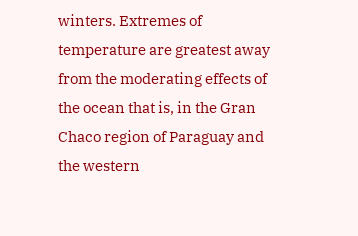winters. Extremes of temperature are greatest away from the moderating effects of the ocean that is, in the Gran Chaco region of Paraguay and the western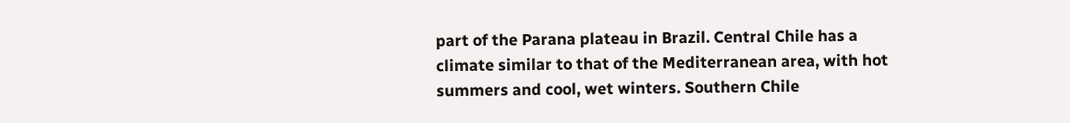part of the Parana plateau in Brazil. Central Chile has a climate similar to that of the Mediterranean area, with hot summers and cool, wet winters. Southern Chile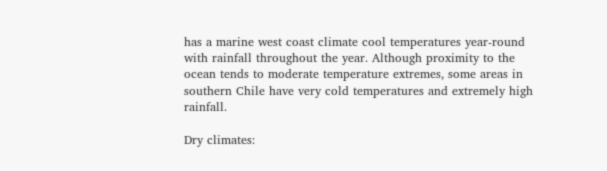has a marine west coast climate cool temperatures year-round with rainfall throughout the year. Although proximity to the ocean tends to moderate temperature extremes, some areas in southern Chile have very cold temperatures and extremely high rainfall.

Dry climates: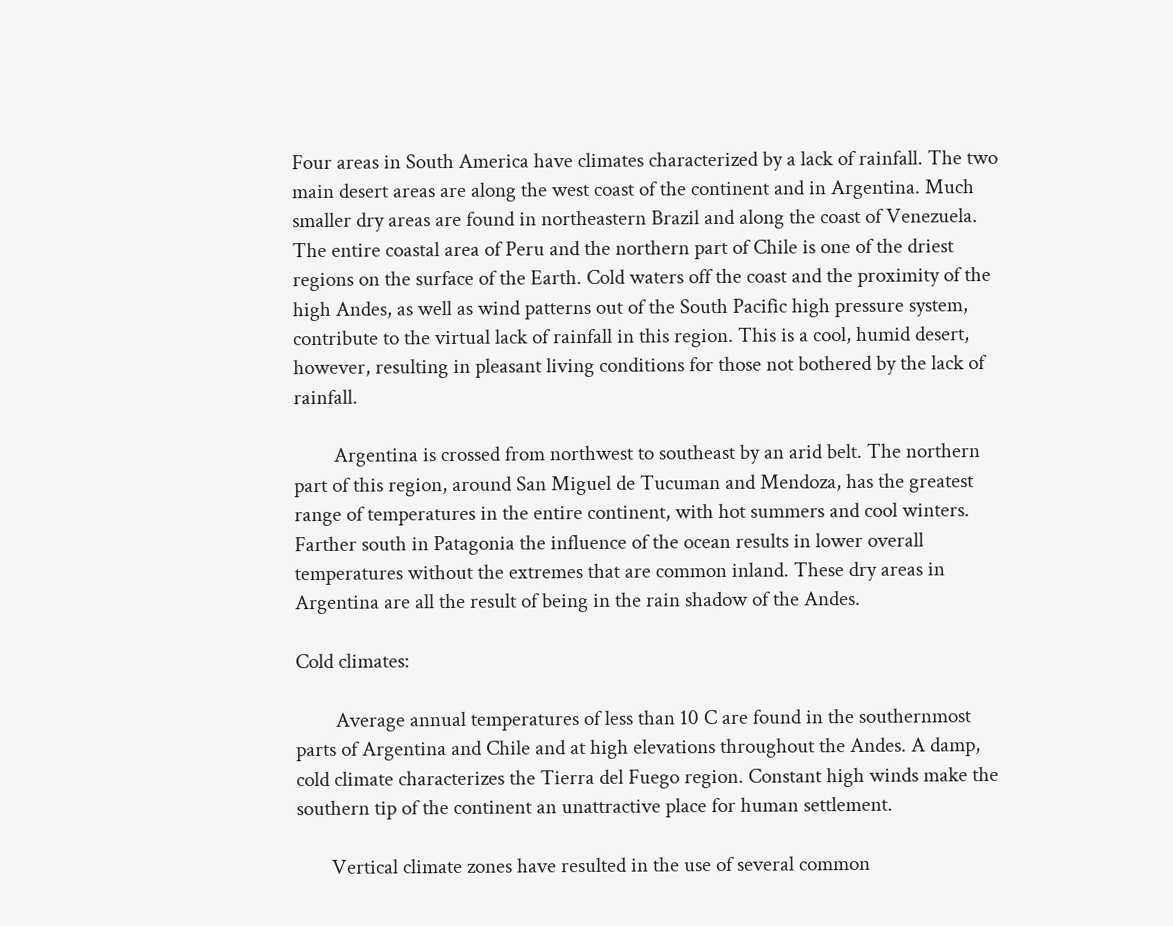Four areas in South America have climates characterized by a lack of rainfall. The two main desert areas are along the west coast of the continent and in Argentina. Much smaller dry areas are found in northeastern Brazil and along the coast of Venezuela. The entire coastal area of Peru and the northern part of Chile is one of the driest regions on the surface of the Earth. Cold waters off the coast and the proximity of the high Andes, as well as wind patterns out of the South Pacific high pressure system, contribute to the virtual lack of rainfall in this region. This is a cool, humid desert, however, resulting in pleasant living conditions for those not bothered by the lack of rainfall.

        Argentina is crossed from northwest to southeast by an arid belt. The northern part of this region, around San Miguel de Tucuman and Mendoza, has the greatest range of temperatures in the entire continent, with hot summers and cool winters. Farther south in Patagonia the influence of the ocean results in lower overall temperatures without the extremes that are common inland. These dry areas in Argentina are all the result of being in the rain shadow of the Andes.

Cold climates:

        Average annual temperatures of less than 10 C are found in the southernmost parts of Argentina and Chile and at high elevations throughout the Andes. A damp, cold climate characterizes the Tierra del Fuego region. Constant high winds make the southern tip of the continent an unattractive place for human settlement.

       Vertical climate zones have resulted in the use of several common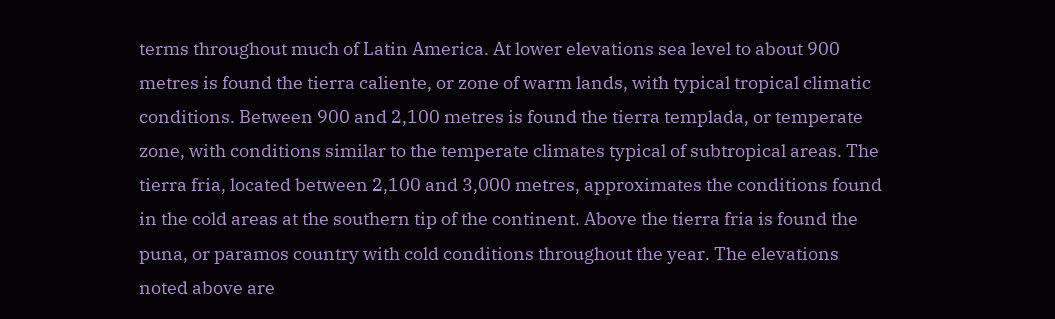terms throughout much of Latin America. At lower elevations sea level to about 900 metres is found the tierra caliente, or zone of warm lands, with typical tropical climatic conditions. Between 900 and 2,100 metres is found the tierra templada, or temperate zone, with conditions similar to the temperate climates typical of subtropical areas. The tierra fria, located between 2,100 and 3,000 metres, approximates the conditions found in the cold areas at the southern tip of the continent. Above the tierra fria is found the puna, or paramos country with cold conditions throughout the year. The elevations noted above are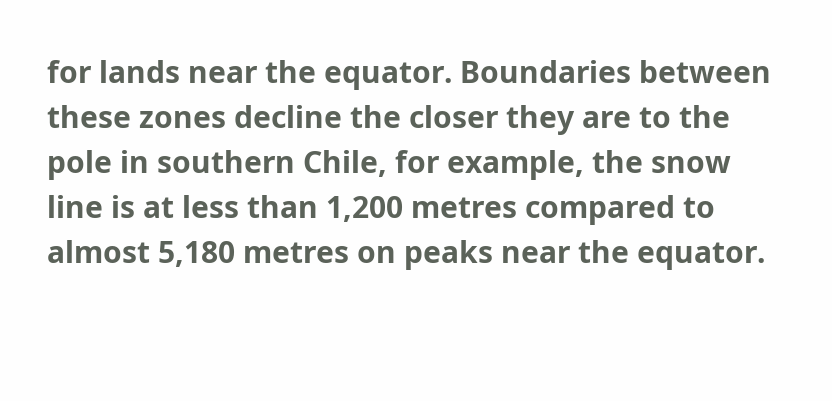for lands near the equator. Boundaries between these zones decline the closer they are to the pole in southern Chile, for example, the snow line is at less than 1,200 metres compared to almost 5,180 metres on peaks near the equator.